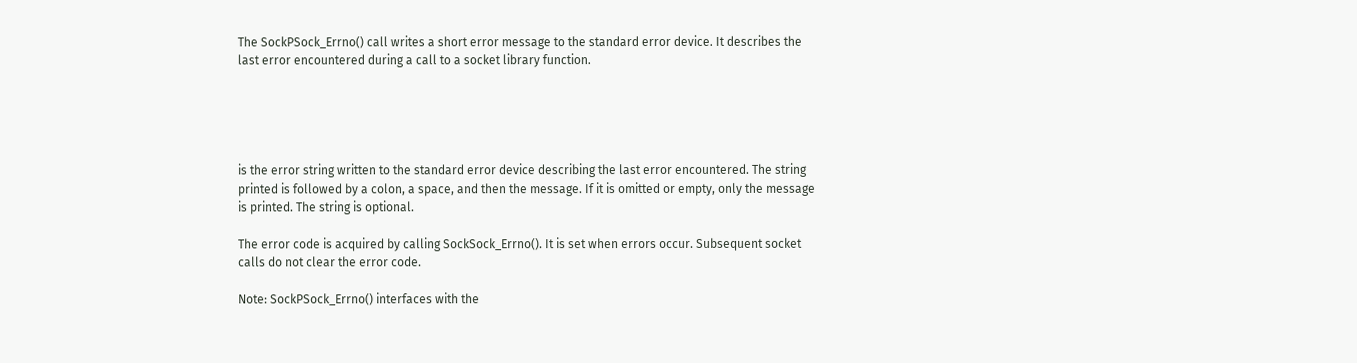The SockPSock_Errno() call writes a short error message to the standard error device. It describes the last error encountered during a call to a socket library function.





is the error string written to the standard error device describing the last error encountered. The string printed is followed by a colon, a space, and then the message. If it is omitted or empty, only the message is printed. The string is optional.

The error code is acquired by calling SockSock_Errno(). It is set when errors occur. Subsequent socket calls do not clear the error code.

Note: SockPSock_Errno() interfaces with the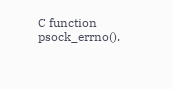C function psock_errno().